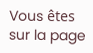Vous êtes sur la page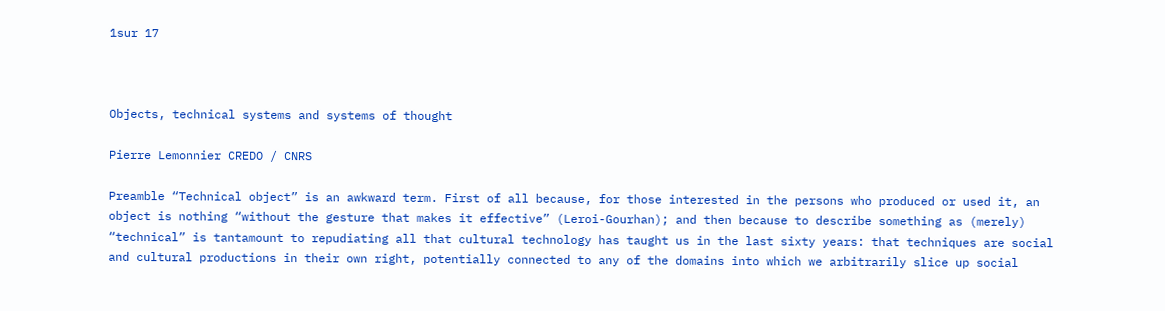1sur 17



Objects, technical systems and systems of thought

Pierre Lemonnier CREDO / CNRS

Preamble “Technical object” is an awkward term. First of all because, for those interested in the persons who produced or used it, an object is nothing “without the gesture that makes it effective” (Leroi-Gourhan); and then because to describe something as (merely) “technical” is tantamount to repudiating all that cultural technology has taught us in the last sixty years: that techniques are social and cultural productions in their own right, potentially connected to any of the domains into which we arbitrarily slice up social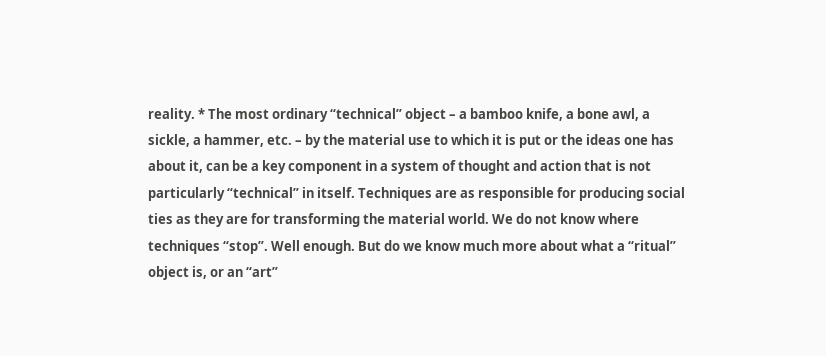reality. * The most ordinary “technical” object – a bamboo knife, a bone awl, a sickle, a hammer, etc. – by the material use to which it is put or the ideas one has about it, can be a key component in a system of thought and action that is not particularly “technical” in itself. Techniques are as responsible for producing social ties as they are for transforming the material world. We do not know where techniques “stop”. Well enough. But do we know much more about what a “ritual” object is, or an “art”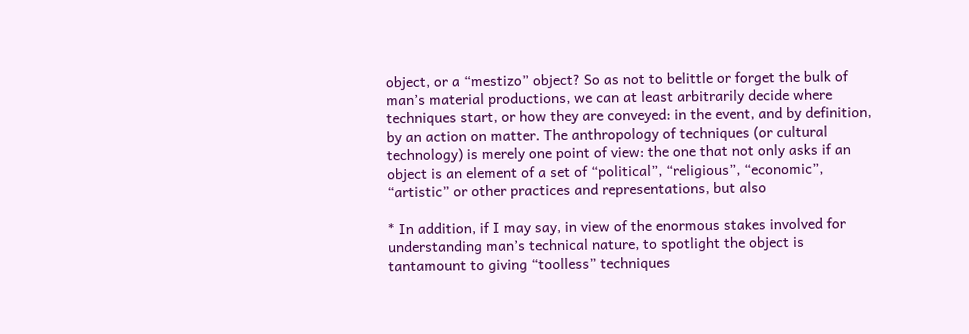object, or a “mestizo” object? So as not to belittle or forget the bulk of man’s material productions, we can at least arbitrarily decide where techniques start, or how they are conveyed: in the event, and by definition, by an action on matter. The anthropology of techniques (or cultural technology) is merely one point of view: the one that not only asks if an object is an element of a set of “political”, “religious”, “economic”, “artistic” or other practices and representations, but also

* In addition, if I may say, in view of the enormous stakes involved for understanding man’s technical nature, to spotlight the object is tantamount to giving “toolless” techniques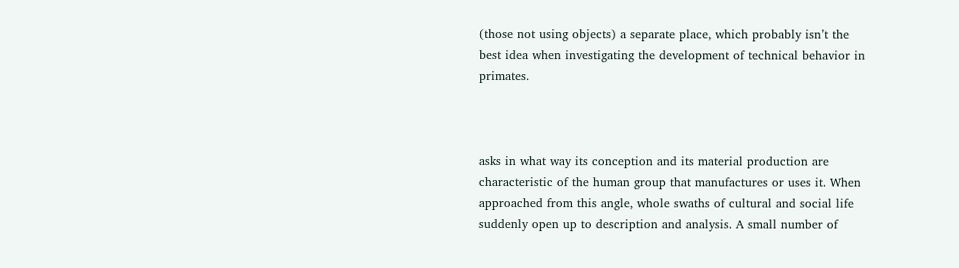(those not using objects) a separate place, which probably isn’t the best idea when investigating the development of technical behavior in primates.



asks in what way its conception and its material production are characteristic of the human group that manufactures or uses it. When approached from this angle, whole swaths of cultural and social life suddenly open up to description and analysis. A small number of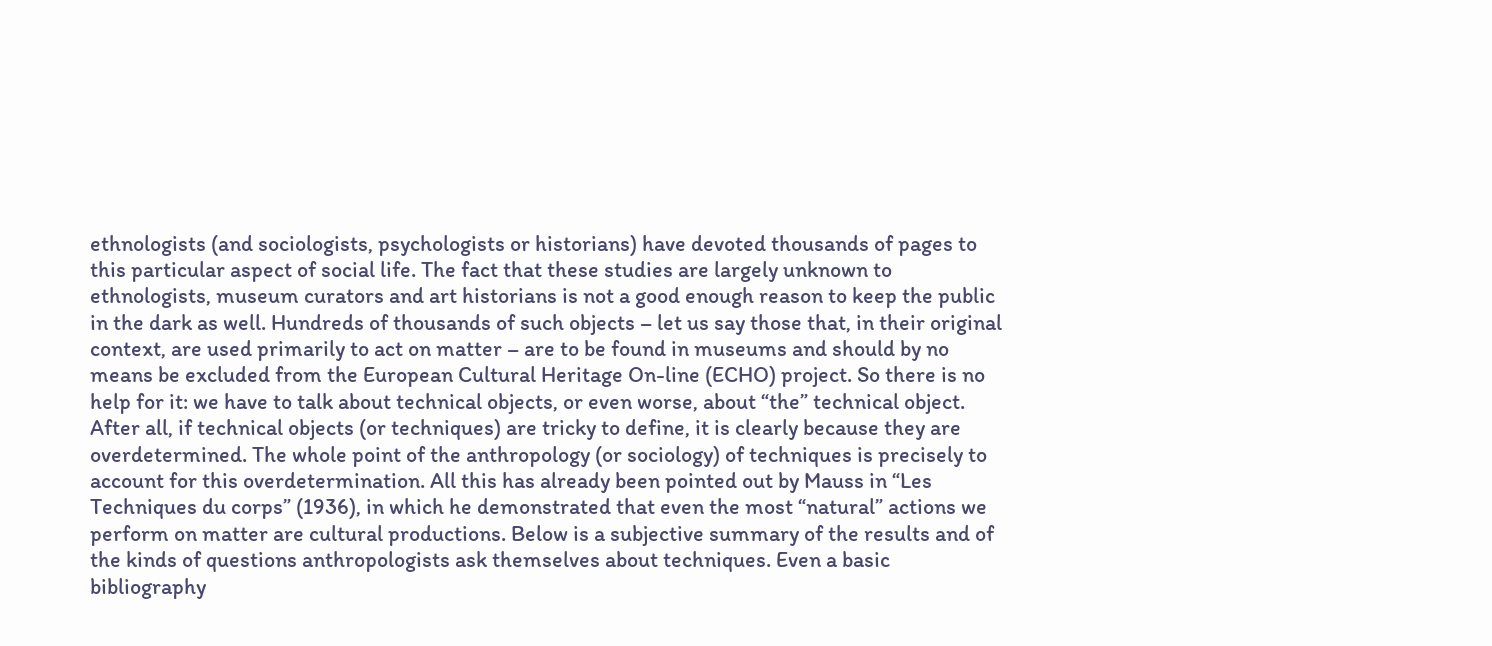ethnologists (and sociologists, psychologists or historians) have devoted thousands of pages to this particular aspect of social life. The fact that these studies are largely unknown to ethnologists, museum curators and art historians is not a good enough reason to keep the public in the dark as well. Hundreds of thousands of such objects – let us say those that, in their original context, are used primarily to act on matter – are to be found in museums and should by no means be excluded from the European Cultural Heritage On-line (ECHO) project. So there is no help for it: we have to talk about technical objects, or even worse, about “the” technical object. After all, if technical objects (or techniques) are tricky to define, it is clearly because they are overdetermined. The whole point of the anthropology (or sociology) of techniques is precisely to account for this overdetermination. All this has already been pointed out by Mauss in “Les Techniques du corps” (1936), in which he demonstrated that even the most “natural” actions we perform on matter are cultural productions. Below is a subjective summary of the results and of the kinds of questions anthropologists ask themselves about techniques. Even a basic bibliography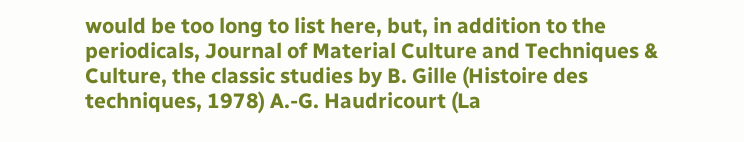would be too long to list here, but, in addition to the periodicals, Journal of Material Culture and Techniques & Culture, the classic studies by B. Gille (Histoire des techniques, 1978) A.-G. Haudricourt (La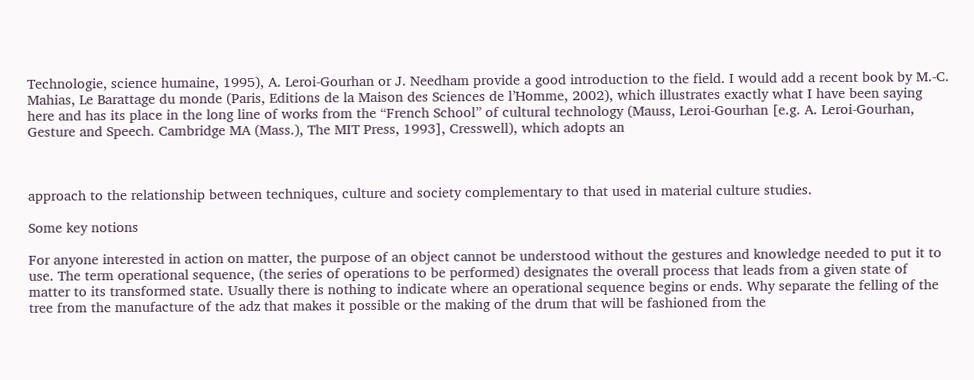Technologie, science humaine, 1995), A. Leroi-Gourhan or J. Needham provide a good introduction to the field. I would add a recent book by M.-C. Mahias, Le Barattage du monde (Paris, Editions de la Maison des Sciences de l’Homme, 2002), which illustrates exactly what I have been saying here and has its place in the long line of works from the “French School” of cultural technology (Mauss, Leroi-Gourhan [e.g. A. Leroi-Gourhan, Gesture and Speech. Cambridge MA (Mass.), The MIT Press, 1993], Cresswell), which adopts an



approach to the relationship between techniques, culture and society complementary to that used in material culture studies.

Some key notions

For anyone interested in action on matter, the purpose of an object cannot be understood without the gestures and knowledge needed to put it to use. The term operational sequence, (the series of operations to be performed) designates the overall process that leads from a given state of matter to its transformed state. Usually there is nothing to indicate where an operational sequence begins or ends. Why separate the felling of the tree from the manufacture of the adz that makes it possible or the making of the drum that will be fashioned from the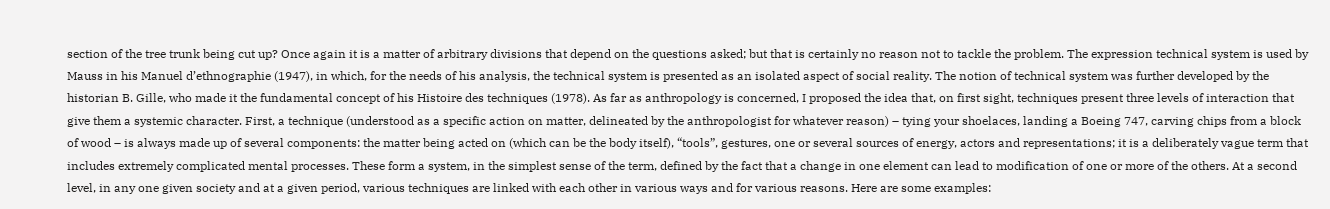section of the tree trunk being cut up? Once again it is a matter of arbitrary divisions that depend on the questions asked; but that is certainly no reason not to tackle the problem. The expression technical system is used by Mauss in his Manuel d’ethnographie (1947), in which, for the needs of his analysis, the technical system is presented as an isolated aspect of social reality. The notion of technical system was further developed by the historian B. Gille, who made it the fundamental concept of his Histoire des techniques (1978). As far as anthropology is concerned, I proposed the idea that, on first sight, techniques present three levels of interaction that give them a systemic character. First, a technique (understood as a specific action on matter, delineated by the anthropologist for whatever reason) – tying your shoelaces, landing a Boeing 747, carving chips from a block of wood – is always made up of several components: the matter being acted on (which can be the body itself), “tools”, gestures, one or several sources of energy, actors and representations; it is a deliberately vague term that includes extremely complicated mental processes. These form a system, in the simplest sense of the term, defined by the fact that a change in one element can lead to modification of one or more of the others. At a second level, in any one given society and at a given period, various techniques are linked with each other in various ways and for various reasons. Here are some examples: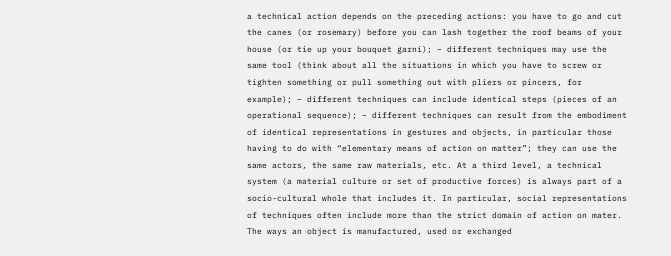a technical action depends on the preceding actions: you have to go and cut the canes (or rosemary) before you can lash together the roof beams of your house (or tie up your bouquet garni); – different techniques may use the same tool (think about all the situations in which you have to screw or tighten something or pull something out with pliers or pincers, for example); – different techniques can include identical steps (pieces of an operational sequence); – different techniques can result from the embodiment of identical representations in gestures and objects, in particular those having to do with “elementary means of action on matter”; they can use the same actors, the same raw materials, etc. At a third level, a technical system (a material culture or set of productive forces) is always part of a socio-cultural whole that includes it. In particular, social representations of techniques often include more than the strict domain of action on mater. The ways an object is manufactured, used or exchanged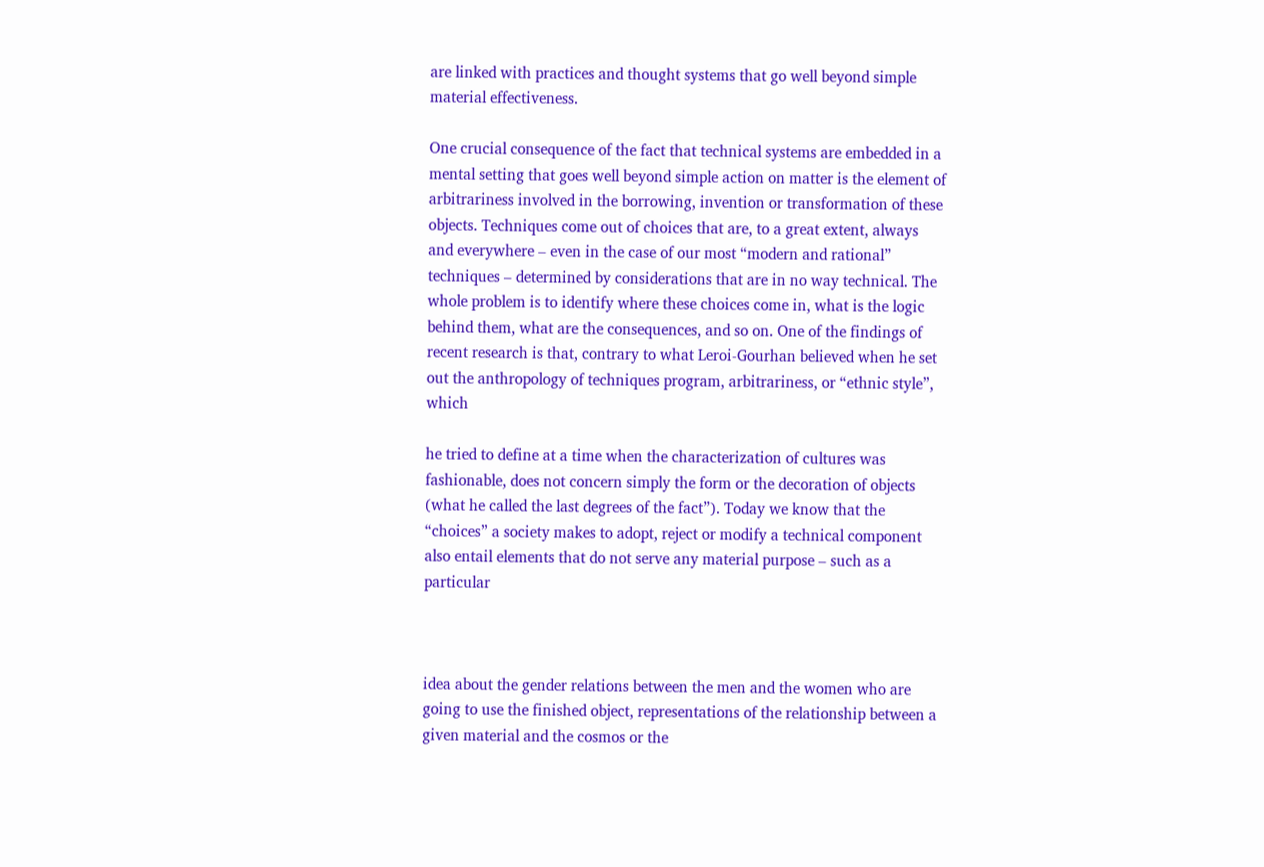are linked with practices and thought systems that go well beyond simple material effectiveness.

One crucial consequence of the fact that technical systems are embedded in a mental setting that goes well beyond simple action on matter is the element of arbitrariness involved in the borrowing, invention or transformation of these objects. Techniques come out of choices that are, to a great extent, always and everywhere – even in the case of our most “modern and rational” techniques – determined by considerations that are in no way technical. The whole problem is to identify where these choices come in, what is the logic behind them, what are the consequences, and so on. One of the findings of recent research is that, contrary to what Leroi-Gourhan believed when he set out the anthropology of techniques program, arbitrariness, or “ethnic style”, which

he tried to define at a time when the characterization of cultures was fashionable, does not concern simply the form or the decoration of objects (what he called the last degrees of the fact”). Today we know that the “choices” a society makes to adopt, reject or modify a technical component also entail elements that do not serve any material purpose – such as a particular



idea about the gender relations between the men and the women who are going to use the finished object, representations of the relationship between a given material and the cosmos or the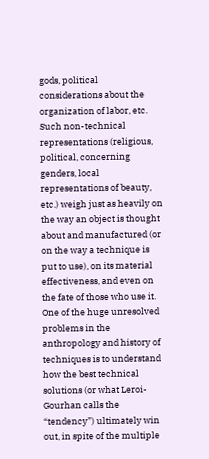gods, political considerations about the organization of labor, etc. Such non-technical representations (religious, political, concerning genders, local representations of beauty, etc.) weigh just as heavily on the way an object is thought about and manufactured (or on the way a technique is put to use), on its material effectiveness, and even on the fate of those who use it. One of the huge unresolved problems in the anthropology and history of techniques is to understand how the best technical solutions (or what Leroi-Gourhan calls the “tendency”) ultimately win out, in spite of the multiple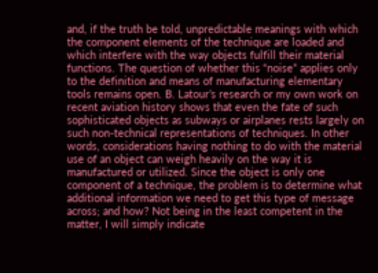and, if the truth be told, unpredictable meanings with which the component elements of the technique are loaded and which interfere with the way objects fulfill their material functions. The question of whether this “noise” applies only to the definition and means of manufacturing elementary tools remains open. B. Latour’s research or my own work on recent aviation history shows that even the fate of such sophisticated objects as subways or airplanes rests largely on such non-technical representations of techniques. In other words, considerations having nothing to do with the material use of an object can weigh heavily on the way it is manufactured or utilized. Since the object is only one component of a technique, the problem is to determine what additional information we need to get this type of message across; and how? Not being in the least competent in the matter, I will simply indicate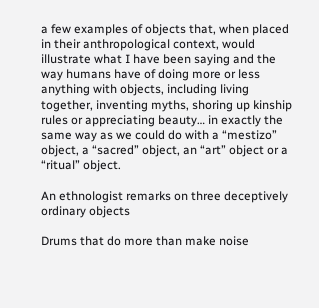a few examples of objects that, when placed in their anthropological context, would illustrate what I have been saying and the way humans have of doing more or less anything with objects, including living together, inventing myths, shoring up kinship rules or appreciating beauty… in exactly the same way as we could do with a “mestizo” object, a “sacred” object, an “art” object or a “ritual” object.

An ethnologist remarks on three deceptively ordinary objects

Drums that do more than make noise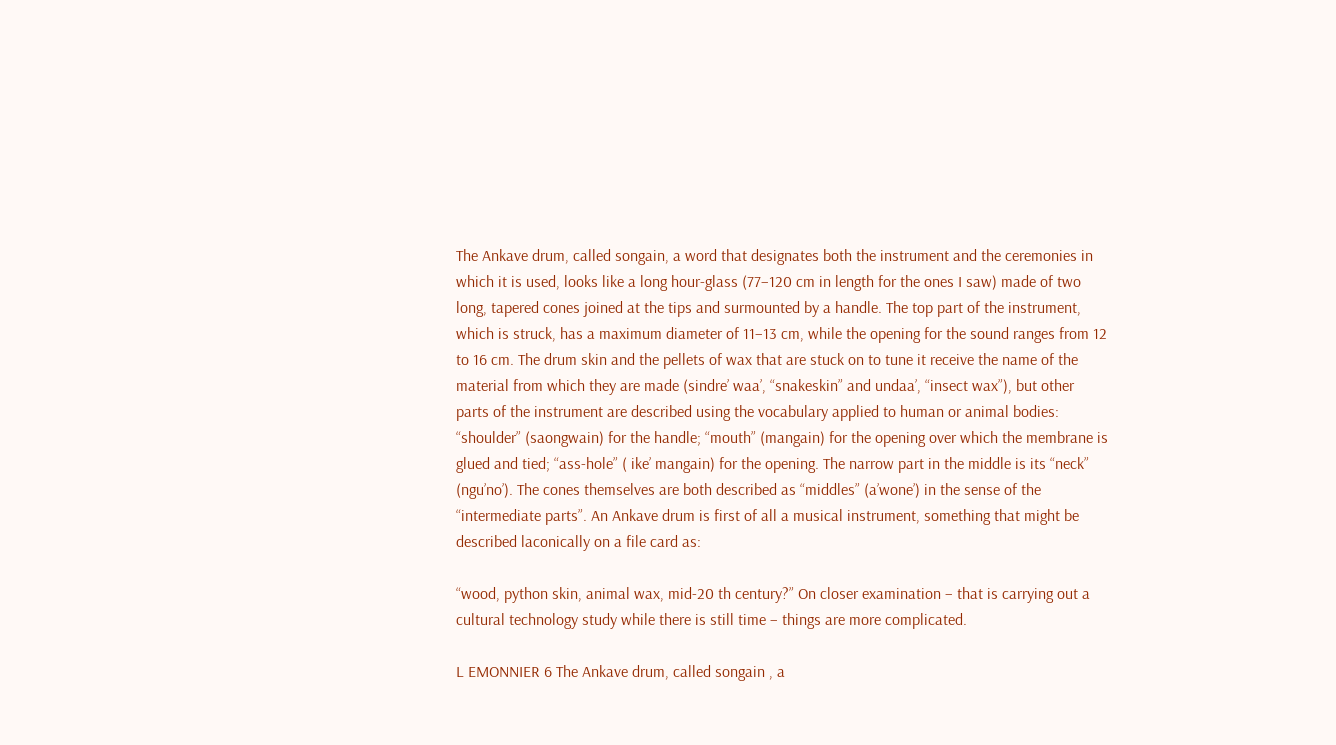The Ankave drum, called songain, a word that designates both the instrument and the ceremonies in which it is used, looks like a long hour-glass (77–120 cm in length for the ones I saw) made of two long, tapered cones joined at the tips and surmounted by a handle. The top part of the instrument, which is struck, has a maximum diameter of 11–13 cm, while the opening for the sound ranges from 12 to 16 cm. The drum skin and the pellets of wax that are stuck on to tune it receive the name of the material from which they are made (sindre’ waa’, “snakeskin” and undaa’, “insect wax”), but other parts of the instrument are described using the vocabulary applied to human or animal bodies: “shoulder” (saongwain) for the handle; “mouth” (mangain) for the opening over which the membrane is glued and tied; “ass-hole” ( ike’ mangain) for the opening. The narrow part in the middle is its “neck” (ngu’no’). The cones themselves are both described as “middles” (a’wone’) in the sense of the “intermediate parts”. An Ankave drum is first of all a musical instrument, something that might be described laconically on a file card as:

“wood, python skin, animal wax, mid-20 th century?” On closer examination – that is carrying out a cultural technology study while there is still time – things are more complicated.

L EMONNIER 6 The Ankave drum, called songain , a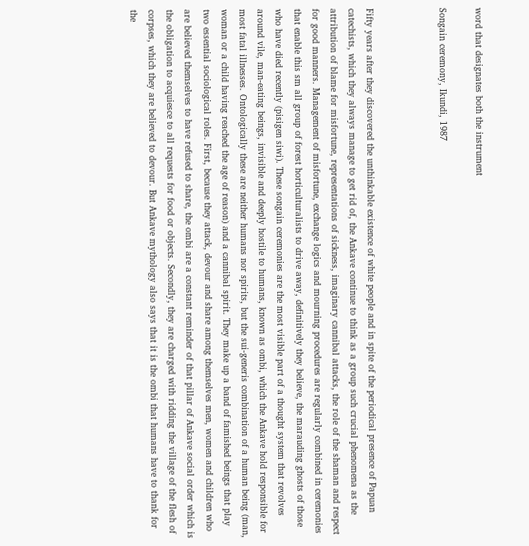word that designates both the instrument

Songain ceremony, Ikundi, 1987



Fifty years after they discovered the unthinkable existence of white people and in spite of the periodical presence of Papuan catechists, which they always manage to get rid of, the Ankave continue to think as a group such crucial phenomena as the attribution of blame for misfortune, representations of sickness, imaginary cannibal attacks, the role of the shaman and respect for good manners. Management of misfortune, exchange logics and mourning procedures are regularly combined in ceremonies that enable this sm all group of forest horticulturalists to drive away, definitively they believe, the marauding ghosts of those who have died recently (pisigen siwi). These songain ceremonies are the most visible part of a thought system that revolves around vile, man-eating beings, invisible and deeply hostile to humans, known as ombi, which the Ankave hold responsible for most fatal illnesses. Ontologically these are neither humans nor spirits, but the sui-generis combination of a human being (man, woman or a child having reached the age of reason) and a cannibal spirit. They make up a band of famished beings that play two essential sociological roles. First, because they attack, devour and share among themselves men, women and children who are believed themselves to have refused to share, the ombi are a constant reminder of that pillar of Ankave social order which is the obligation to acquiesce to all requests for food or objects. Secondly, they are charged with ridding the village of the flesh of corpses, which they are believed to devour. But Ankave mythology also says that it is the ombi that humans have to thank for the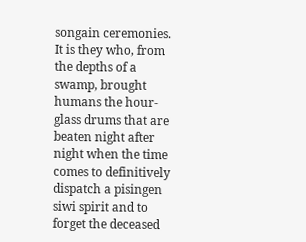songain ceremonies. It is they who, from the depths of a swamp, brought humans the hour-glass drums that are beaten night after night when the time comes to definitively dispatch a pisingen siwi spirit and to forget the deceased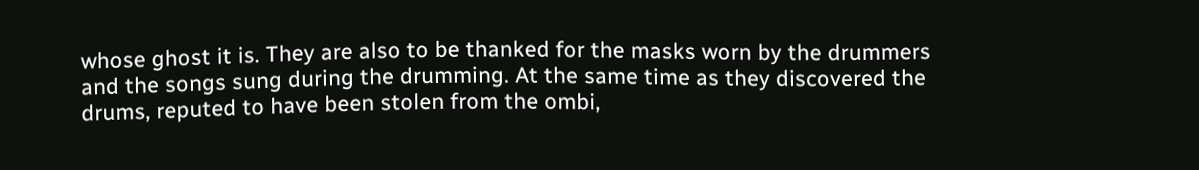whose ghost it is. They are also to be thanked for the masks worn by the drummers and the songs sung during the drumming. At the same time as they discovered the drums, reputed to have been stolen from the ombi,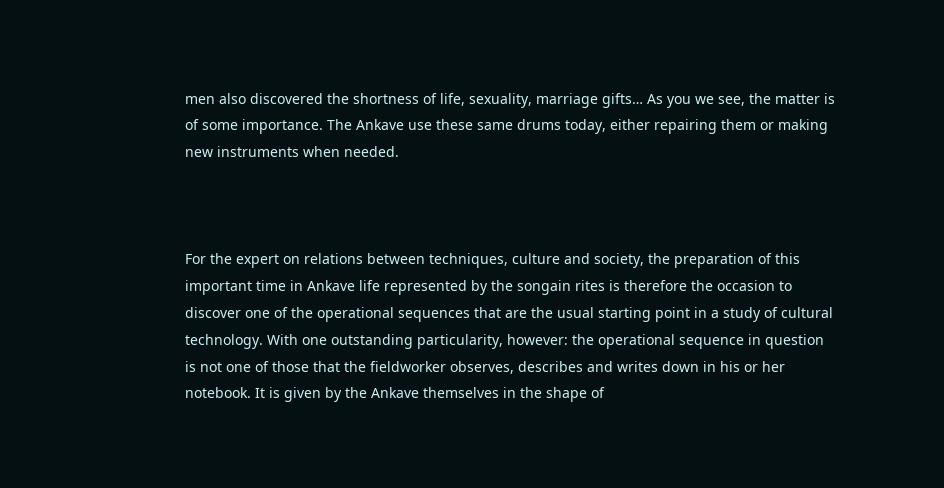men also discovered the shortness of life, sexuality, marriage gifts… As you we see, the matter is of some importance. The Ankave use these same drums today, either repairing them or making new instruments when needed.



For the expert on relations between techniques, culture and society, the preparation of this important time in Ankave life represented by the songain rites is therefore the occasion to discover one of the operational sequences that are the usual starting point in a study of cultural technology. With one outstanding particularity, however: the operational sequence in question is not one of those that the fieldworker observes, describes and writes down in his or her notebook. It is given by the Ankave themselves in the shape of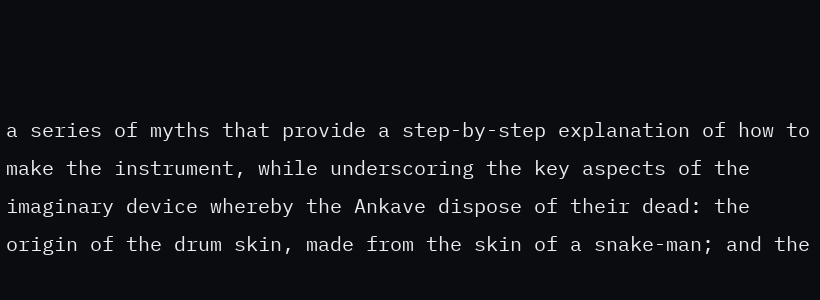a series of myths that provide a step-by-step explanation of how to make the instrument, while underscoring the key aspects of the imaginary device whereby the Ankave dispose of their dead: the origin of the drum skin, made from the skin of a snake-man; and the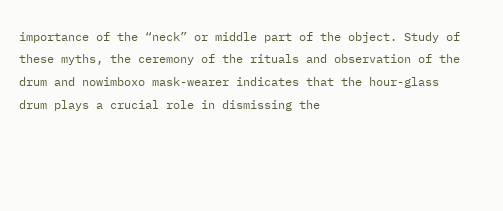importance of the “neck” or middle part of the object. Study of these myths, the ceremony of the rituals and observation of the drum and nowimboxo mask-wearer indicates that the hour-glass drum plays a crucial role in dismissing the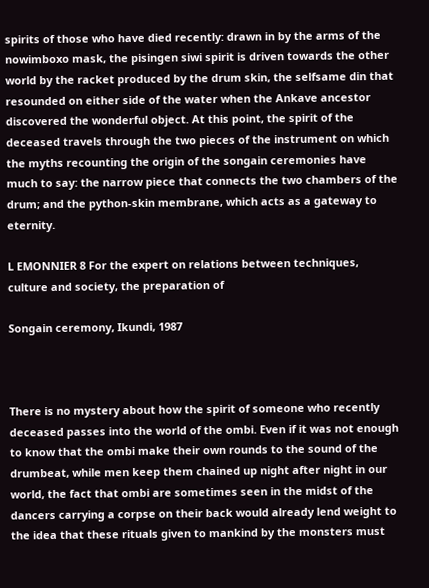spirits of those who have died recently: drawn in by the arms of the nowimboxo mask, the pisingen siwi spirit is driven towards the other world by the racket produced by the drum skin, the selfsame din that resounded on either side of the water when the Ankave ancestor discovered the wonderful object. At this point, the spirit of the deceased travels through the two pieces of the instrument on which the myths recounting the origin of the songain ceremonies have much to say: the narrow piece that connects the two chambers of the drum; and the python-skin membrane, which acts as a gateway to eternity.

L EMONNIER 8 For the expert on relations between techniques, culture and society, the preparation of

Songain ceremony, Ikundi, 1987



There is no mystery about how the spirit of someone who recently deceased passes into the world of the ombi. Even if it was not enough to know that the ombi make their own rounds to the sound of the drumbeat, while men keep them chained up night after night in our world, the fact that ombi are sometimes seen in the midst of the dancers carrying a corpse on their back would already lend weight to the idea that these rituals given to mankind by the monsters must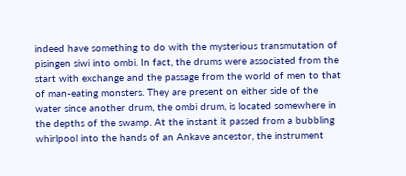indeed have something to do with the mysterious transmutation of pisingen siwi into ombi. In fact, the drums were associated from the start with exchange and the passage from the world of men to that of man-eating monsters. They are present on either side of the water since another drum, the ombi drum, is located somewhere in the depths of the swamp. At the instant it passed from a bubbling whirlpool into the hands of an Ankave ancestor, the instrument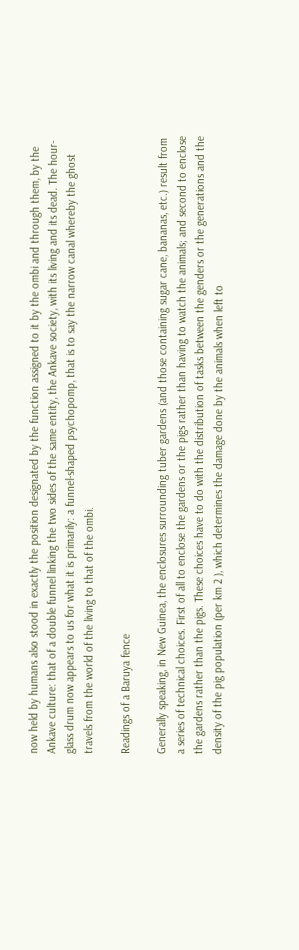now held by humans also stood in exactly the position designated by the function assigned to it by the ombi and through them, by the Ankave culture: that of a double funnel linking the two sides of the same entity, the Ankave society, with its living and its dead. The hour-glass drum now appears to us for what it is primarily: a funnel-shaped psychopomp, that is to say the narrow canal whereby the ghost travels from the world of the living to that of the ombi.

Readings of a Baruya fence

Generally speaking, in New Guinea, the enclosures surrounding tuber gardens (and those containing sugar cane, bananas, etc.) result from a series of technical choices. First of all to enclose the gardens or the pigs rather than having to watch the animals; and second to enclose the gardens rather than the pigs. These choices have to do with the distribution of tasks between the genders or the generations and the density of the pig population (per km 2 ), which determines the damage done by the animals when left to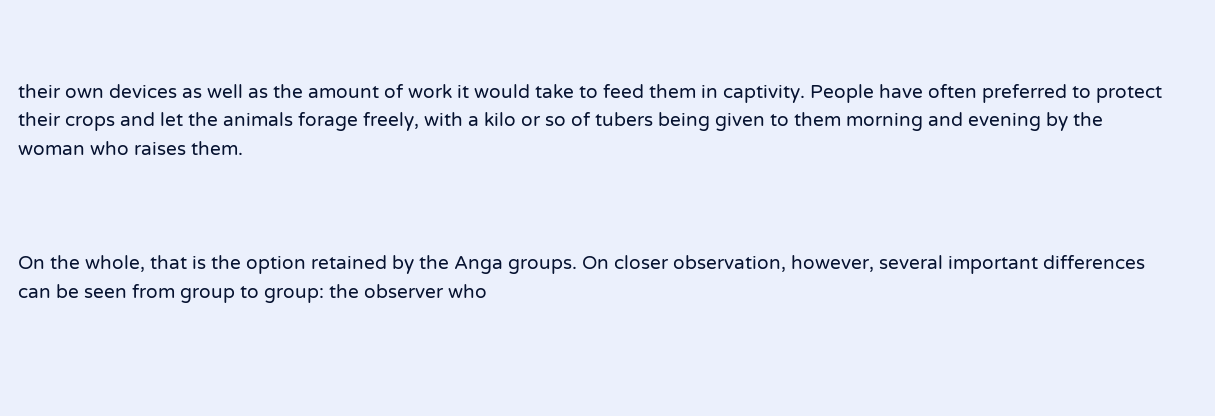their own devices as well as the amount of work it would take to feed them in captivity. People have often preferred to protect their crops and let the animals forage freely, with a kilo or so of tubers being given to them morning and evening by the woman who raises them.



On the whole, that is the option retained by the Anga groups. On closer observation, however, several important differences can be seen from group to group: the observer who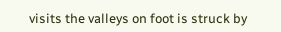visits the valleys on foot is struck by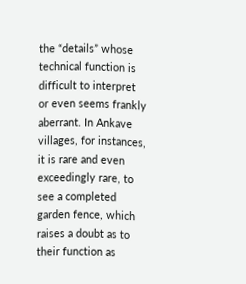the “details” whose technical function is difficult to interpret or even seems frankly aberrant. In Ankave villages, for instances, it is rare and even exceedingly rare, to see a completed garden fence, which raises a doubt as to their function as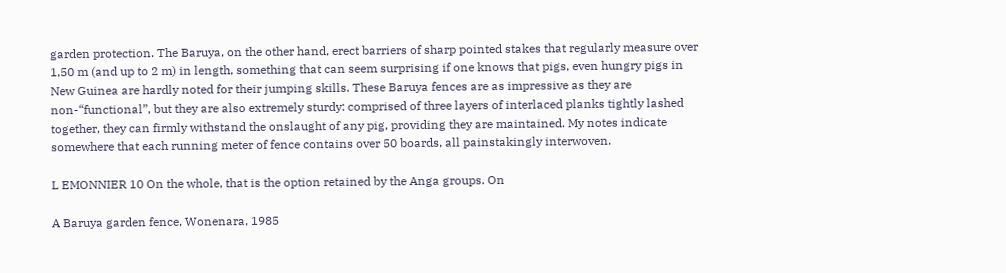garden protection. The Baruya, on the other hand, erect barriers of sharp pointed stakes that regularly measure over 1,50 m (and up to 2 m) in length, something that can seem surprising if one knows that pigs, even hungry pigs in New Guinea are hardly noted for their jumping skills. These Baruya fences are as impressive as they are non-“functional”, but they are also extremely sturdy: comprised of three layers of interlaced planks tightly lashed together, they can firmly withstand the onslaught of any pig, providing they are maintained. My notes indicate somewhere that each running meter of fence contains over 50 boards, all painstakingly interwoven.

L EMONNIER 10 On the whole, that is the option retained by the Anga groups. On

A Baruya garden fence, Wonenara, 1985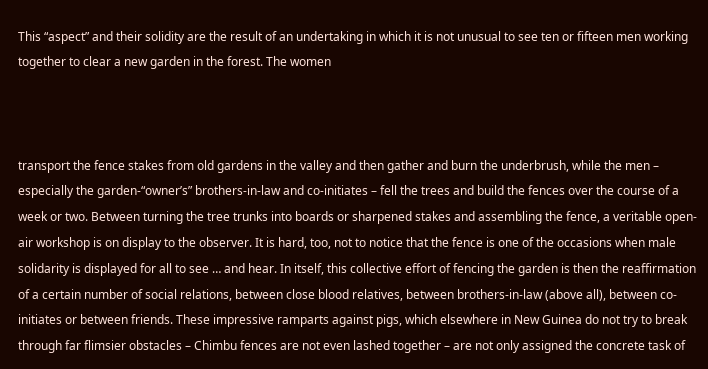This “aspect” and their solidity are the result of an undertaking in which it is not unusual to see ten or fifteen men working together to clear a new garden in the forest. The women



transport the fence stakes from old gardens in the valley and then gather and burn the underbrush, while the men – especially the garden-“owner’s” brothers-in-law and co-initiates – fell the trees and build the fences over the course of a week or two. Between turning the tree trunks into boards or sharpened stakes and assembling the fence, a veritable open-air workshop is on display to the observer. It is hard, too, not to notice that the fence is one of the occasions when male solidarity is displayed for all to see … and hear. In itself, this collective effort of fencing the garden is then the reaffirmation of a certain number of social relations, between close blood relatives, between brothers-in-law (above all), between co-initiates or between friends. These impressive ramparts against pigs, which elsewhere in New Guinea do not try to break through far flimsier obstacles – Chimbu fences are not even lashed together – are not only assigned the concrete task of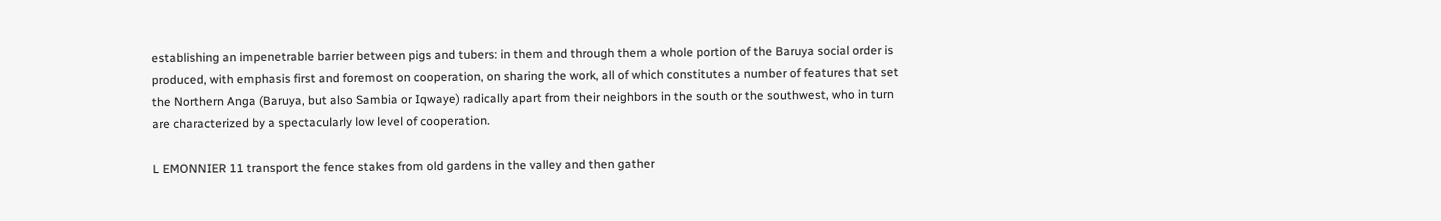establishing an impenetrable barrier between pigs and tubers: in them and through them a whole portion of the Baruya social order is produced, with emphasis first and foremost on cooperation, on sharing the work, all of which constitutes a number of features that set the Northern Anga (Baruya, but also Sambia or Iqwaye) radically apart from their neighbors in the south or the southwest, who in turn are characterized by a spectacularly low level of cooperation.

L EMONNIER 11 transport the fence stakes from old gardens in the valley and then gather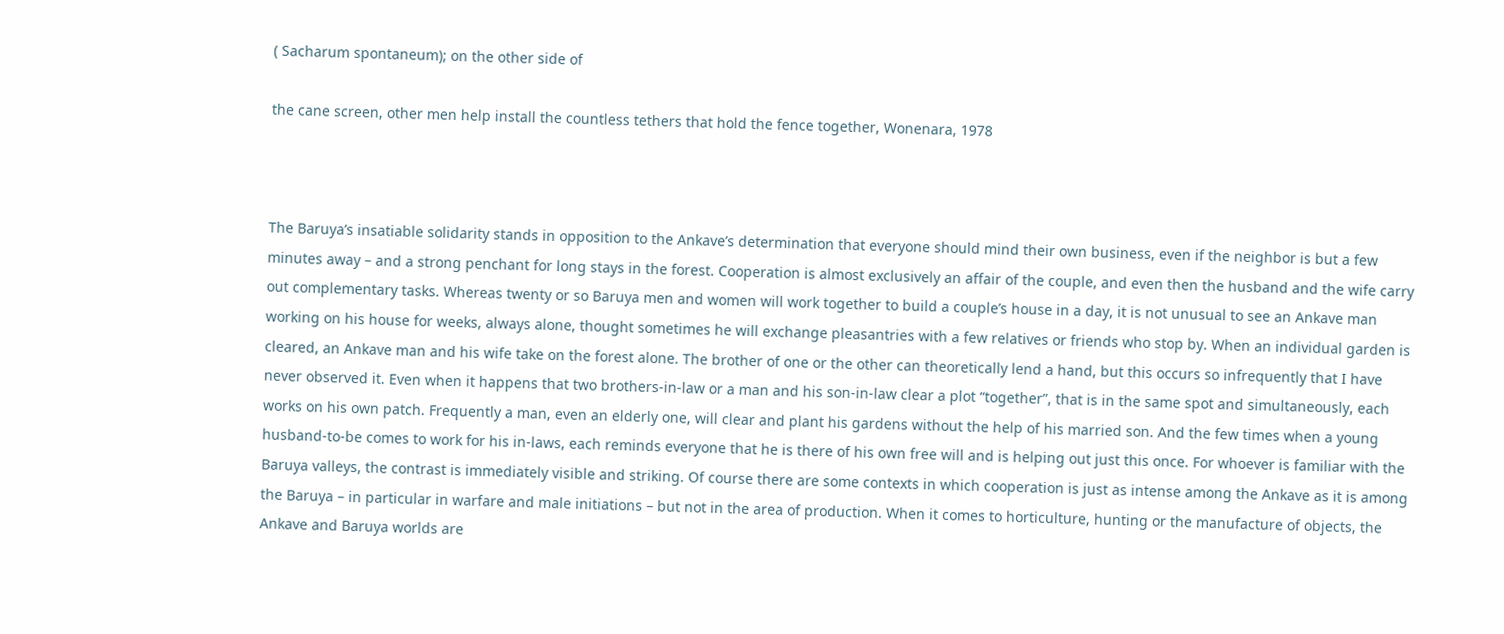( Sacharum spontaneum); on the other side of

the cane screen, other men help install the countless tethers that hold the fence together, Wonenara, 1978



The Baruya’s insatiable solidarity stands in opposition to the Ankave’s determination that everyone should mind their own business, even if the neighbor is but a few minutes away – and a strong penchant for long stays in the forest. Cooperation is almost exclusively an affair of the couple, and even then the husband and the wife carry out complementary tasks. Whereas twenty or so Baruya men and women will work together to build a couple’s house in a day, it is not unusual to see an Ankave man working on his house for weeks, always alone, thought sometimes he will exchange pleasantries with a few relatives or friends who stop by. When an individual garden is cleared, an Ankave man and his wife take on the forest alone. The brother of one or the other can theoretically lend a hand, but this occurs so infrequently that I have never observed it. Even when it happens that two brothers-in-law or a man and his son-in-law clear a plot “together”, that is in the same spot and simultaneously, each works on his own patch. Frequently a man, even an elderly one, will clear and plant his gardens without the help of his married son. And the few times when a young husband-to-be comes to work for his in-laws, each reminds everyone that he is there of his own free will and is helping out just this once. For whoever is familiar with the Baruya valleys, the contrast is immediately visible and striking. Of course there are some contexts in which cooperation is just as intense among the Ankave as it is among the Baruya – in particular in warfare and male initiations – but not in the area of production. When it comes to horticulture, hunting or the manufacture of objects, the Ankave and Baruya worlds are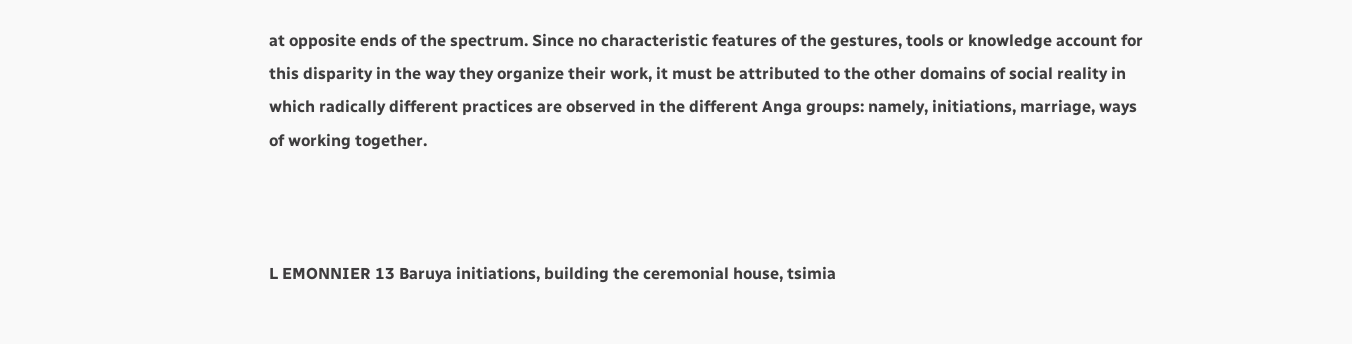at opposite ends of the spectrum. Since no characteristic features of the gestures, tools or knowledge account for this disparity in the way they organize their work, it must be attributed to the other domains of social reality in which radically different practices are observed in the different Anga groups: namely, initiations, marriage, ways of working together.



L EMONNIER 13 Baruya initiations, building the ceremonial house, tsimia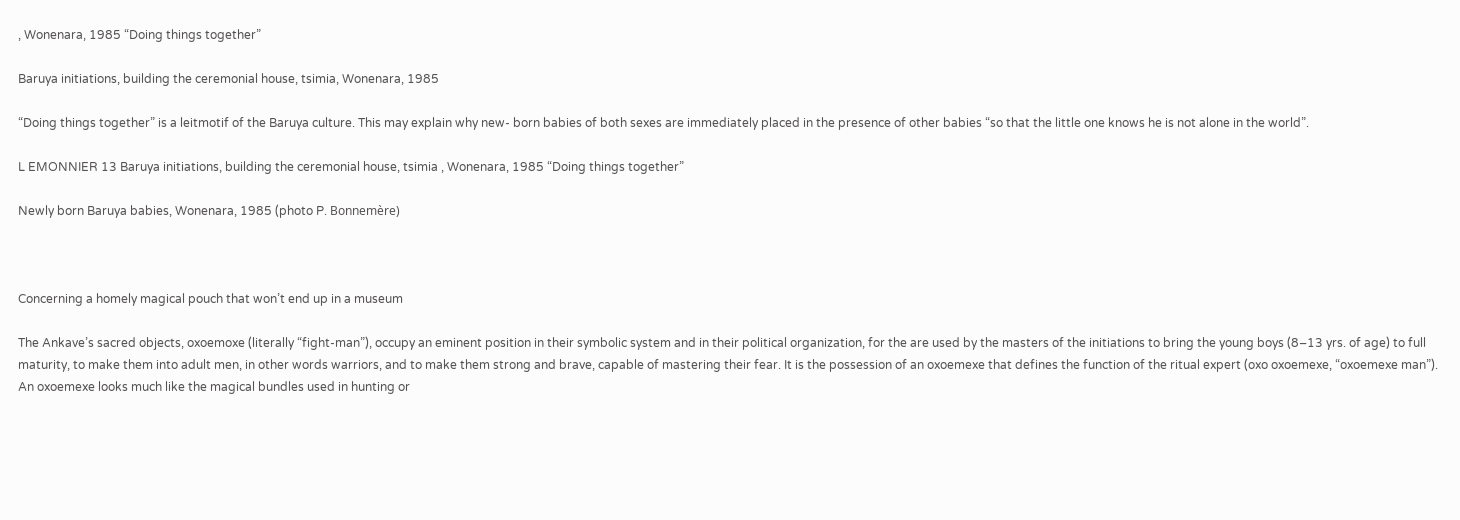, Wonenara, 1985 “Doing things together”

Baruya initiations, building the ceremonial house, tsimia, Wonenara, 1985

“Doing things together” is a leitmotif of the Baruya culture. This may explain why new- born babies of both sexes are immediately placed in the presence of other babies “so that the little one knows he is not alone in the world”.

L EMONNIER 13 Baruya initiations, building the ceremonial house, tsimia , Wonenara, 1985 “Doing things together”

Newly born Baruya babies, Wonenara, 1985 (photo P. Bonnemère)



Concerning a homely magical pouch that won’t end up in a museum

The Ankave’s sacred objects, oxoemoxe (literally “fight-man”), occupy an eminent position in their symbolic system and in their political organization, for the are used by the masters of the initiations to bring the young boys (8–13 yrs. of age) to full maturity, to make them into adult men, in other words warriors, and to make them strong and brave, capable of mastering their fear. It is the possession of an oxoemexe that defines the function of the ritual expert (oxo oxoemexe, “oxoemexe man”). An oxoemexe looks much like the magical bundles used in hunting or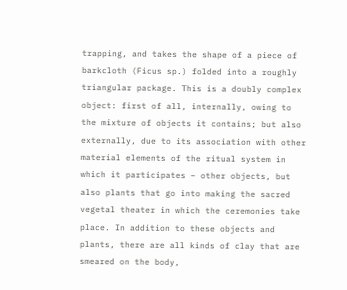trapping, and takes the shape of a piece of barkcloth (Ficus sp.) folded into a roughly triangular package. This is a doubly complex object: first of all, internally, owing to the mixture of objects it contains; but also externally, due to its association with other material elements of the ritual system in which it participates – other objects, but also plants that go into making the sacred vegetal theater in which the ceremonies take place. In addition to these objects and plants, there are all kinds of clay that are smeared on the body,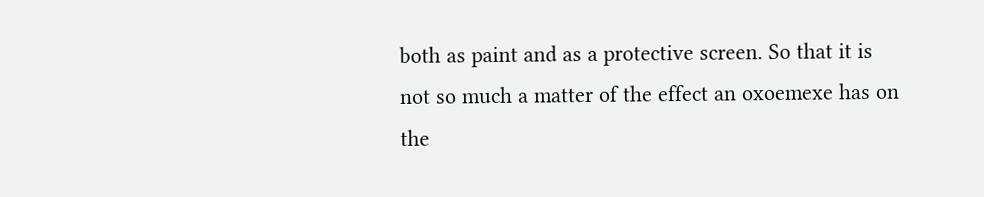both as paint and as a protective screen. So that it is not so much a matter of the effect an oxoemexe has on the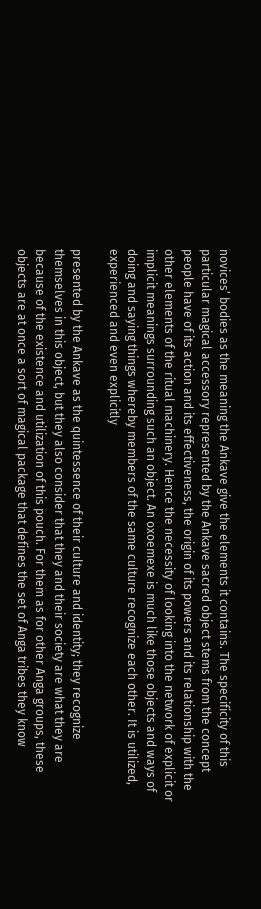novices’ bodies as the meaning the Ankave give the elements it contains. The specificity of this particular magical accessory represented by the Ankave sacred object stems from the concept people have of its action and its effectiveness, the origin of its powers and its relationship with the other elements of the ritual machinery. Hence the necessity of looking into the network of explicit or implicit meanings surrounding such an object. An oxoemexe is much like those objects and ways of doing and saying things whereby members of the same culture recognize each other. It is utilized, experienced and even explicitly

presented by the Ankave as the quintessence of their culture and identity; they recognize themselves in this object, but they also consider that they and their society are what they are because of the existence and utilization of this pouch. For them as for other Anga groups, these objects are at once a sort of magical package that defines the set of Anga tribes they know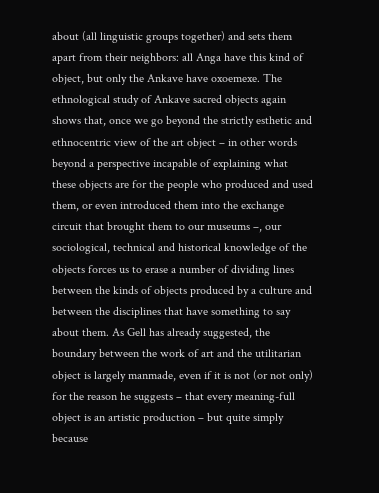about (all linguistic groups together) and sets them apart from their neighbors: all Anga have this kind of object, but only the Ankave have oxoemexe. The ethnological study of Ankave sacred objects again shows that, once we go beyond the strictly esthetic and ethnocentric view of the art object – in other words beyond a perspective incapable of explaining what these objects are for the people who produced and used them, or even introduced them into the exchange circuit that brought them to our museums –, our sociological, technical and historical knowledge of the objects forces us to erase a number of dividing lines between the kinds of objects produced by a culture and between the disciplines that have something to say about them. As Gell has already suggested, the boundary between the work of art and the utilitarian object is largely manmade, even if it is not (or not only) for the reason he suggests – that every meaning-full object is an artistic production – but quite simply because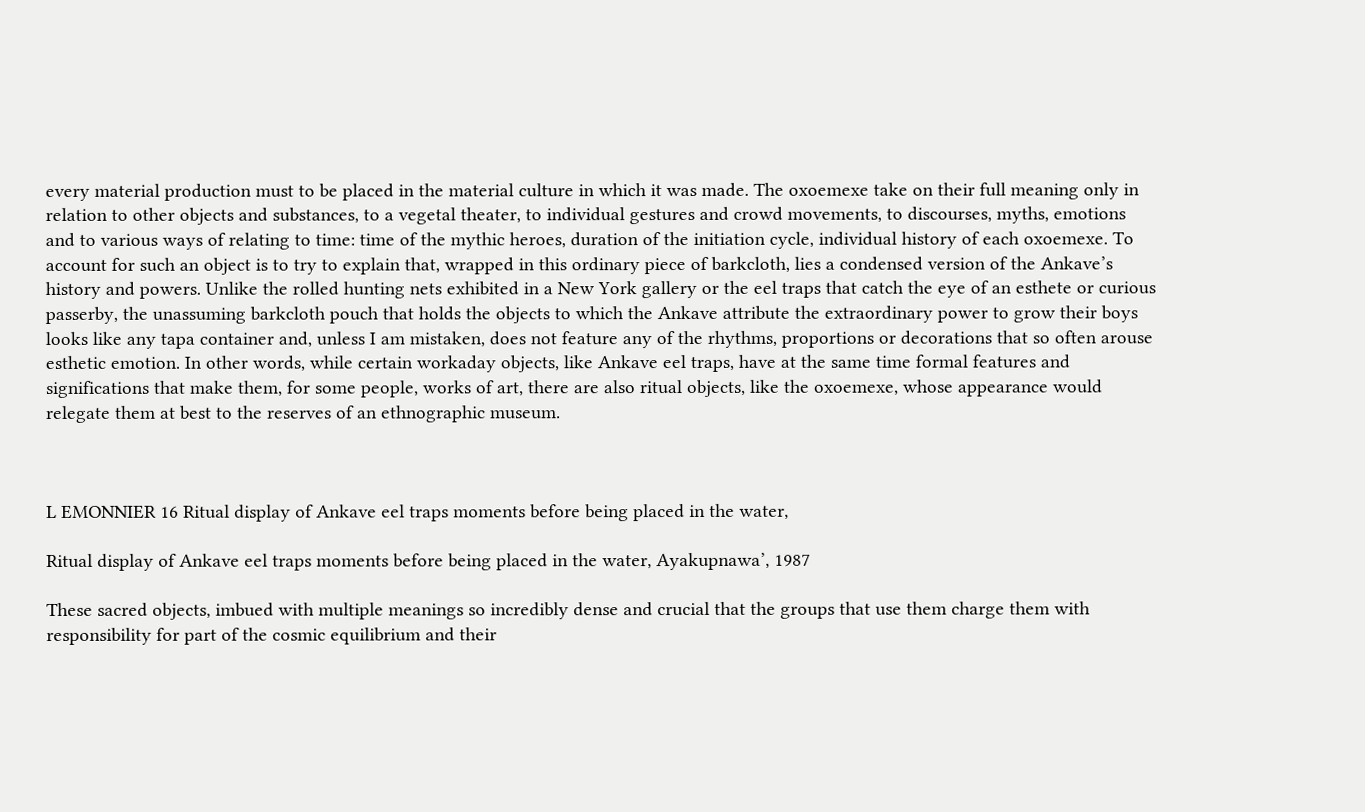every material production must to be placed in the material culture in which it was made. The oxoemexe take on their full meaning only in relation to other objects and substances, to a vegetal theater, to individual gestures and crowd movements, to discourses, myths, emotions and to various ways of relating to time: time of the mythic heroes, duration of the initiation cycle, individual history of each oxoemexe. To account for such an object is to try to explain that, wrapped in this ordinary piece of barkcloth, lies a condensed version of the Ankave’s history and powers. Unlike the rolled hunting nets exhibited in a New York gallery or the eel traps that catch the eye of an esthete or curious passerby, the unassuming barkcloth pouch that holds the objects to which the Ankave attribute the extraordinary power to grow their boys looks like any tapa container and, unless I am mistaken, does not feature any of the rhythms, proportions or decorations that so often arouse esthetic emotion. In other words, while certain workaday objects, like Ankave eel traps, have at the same time formal features and significations that make them, for some people, works of art, there are also ritual objects, like the oxoemexe, whose appearance would relegate them at best to the reserves of an ethnographic museum.



L EMONNIER 16 Ritual display of Ankave eel traps moments before being placed in the water,

Ritual display of Ankave eel traps moments before being placed in the water, Ayakupnawa’, 1987

These sacred objects, imbued with multiple meanings so incredibly dense and crucial that the groups that use them charge them with responsibility for part of the cosmic equilibrium and their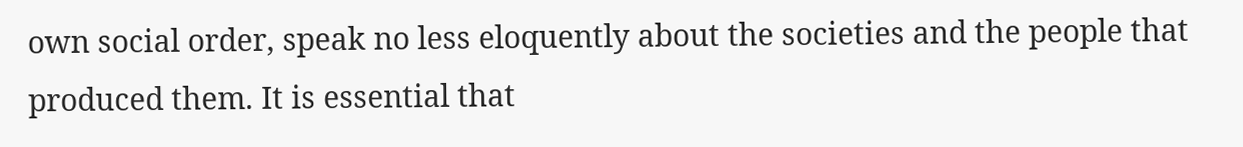own social order, speak no less eloquently about the societies and the people that produced them. It is essential that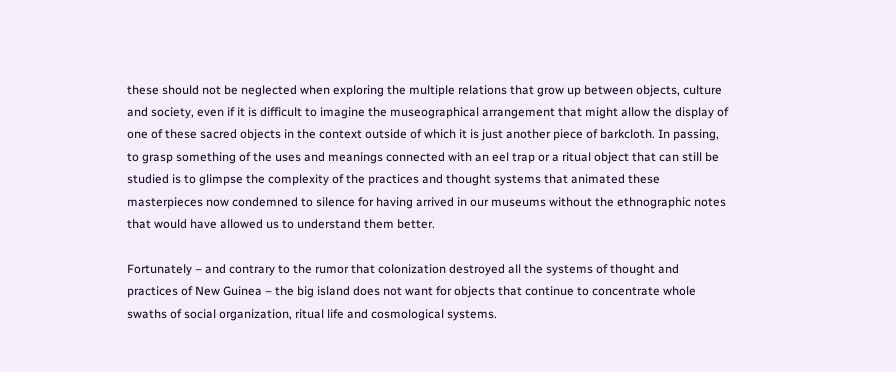these should not be neglected when exploring the multiple relations that grow up between objects, culture and society, even if it is difficult to imagine the museographical arrangement that might allow the display of one of these sacred objects in the context outside of which it is just another piece of barkcloth. In passing, to grasp something of the uses and meanings connected with an eel trap or a ritual object that can still be studied is to glimpse the complexity of the practices and thought systems that animated these masterpieces now condemned to silence for having arrived in our museums without the ethnographic notes that would have allowed us to understand them better.

Fortunately – and contrary to the rumor that colonization destroyed all the systems of thought and practices of New Guinea – the big island does not want for objects that continue to concentrate whole swaths of social organization, ritual life and cosmological systems.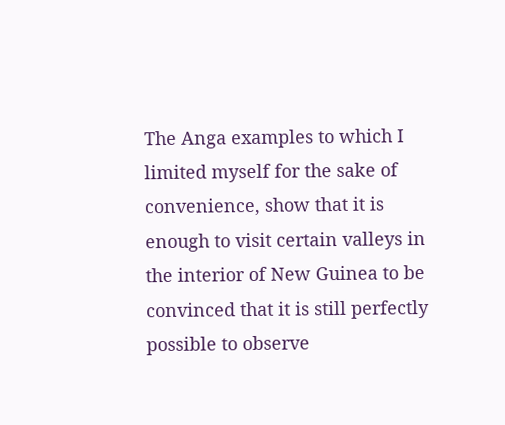The Anga examples to which I limited myself for the sake of convenience, show that it is enough to visit certain valleys in the interior of New Guinea to be convinced that it is still perfectly possible to observe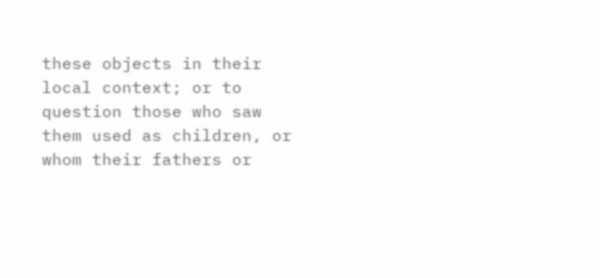these objects in their local context; or to question those who saw them used as children, or whom their fathers or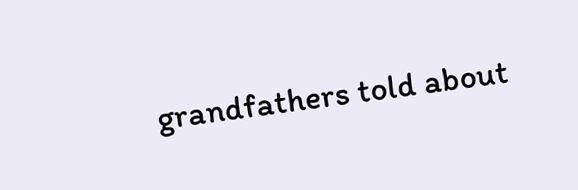grandfathers told about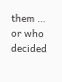them … or who decided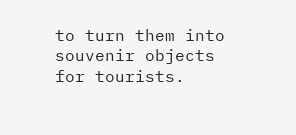to turn them into souvenir objects for tourists.